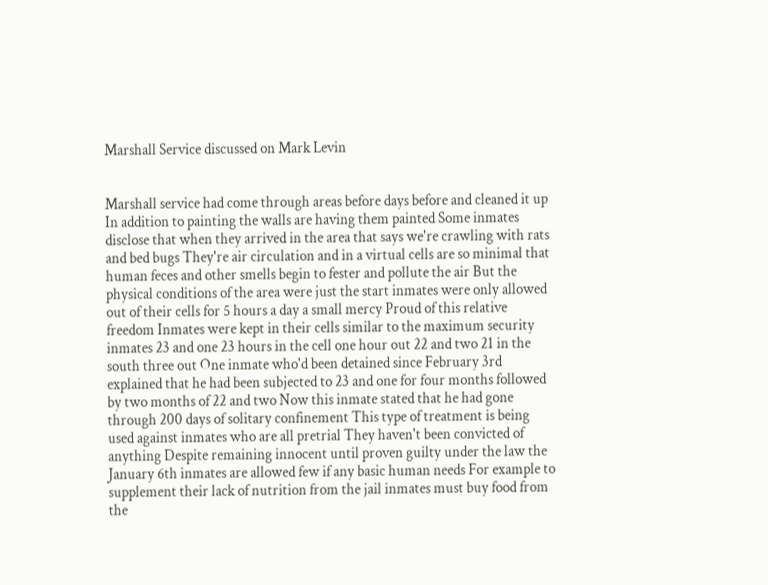Marshall Service discussed on Mark Levin


Marshall service had come through areas before days before and cleaned it up In addition to painting the walls are having them painted Some inmates disclose that when they arrived in the area that says we're crawling with rats and bed bugs They're air circulation and in a virtual cells are so minimal that human feces and other smells begin to fester and pollute the air But the physical conditions of the area were just the start inmates were only allowed out of their cells for 5 hours a day a small mercy Proud of this relative freedom Inmates were kept in their cells similar to the maximum security inmates 23 and one 23 hours in the cell one hour out 22 and two 21 in the south three out One inmate who'd been detained since February 3rd explained that he had been subjected to 23 and one for four months followed by two months of 22 and two Now this inmate stated that he had gone through 200 days of solitary confinement This type of treatment is being used against inmates who are all pretrial They haven't been convicted of anything Despite remaining innocent until proven guilty under the law the January 6th inmates are allowed few if any basic human needs For example to supplement their lack of nutrition from the jail inmates must buy food from the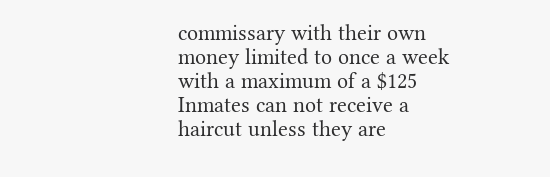commissary with their own money limited to once a week with a maximum of a $125 Inmates can not receive a haircut unless they are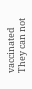vaccinated They can not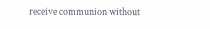receive communion without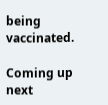being vaccinated.

Coming up next